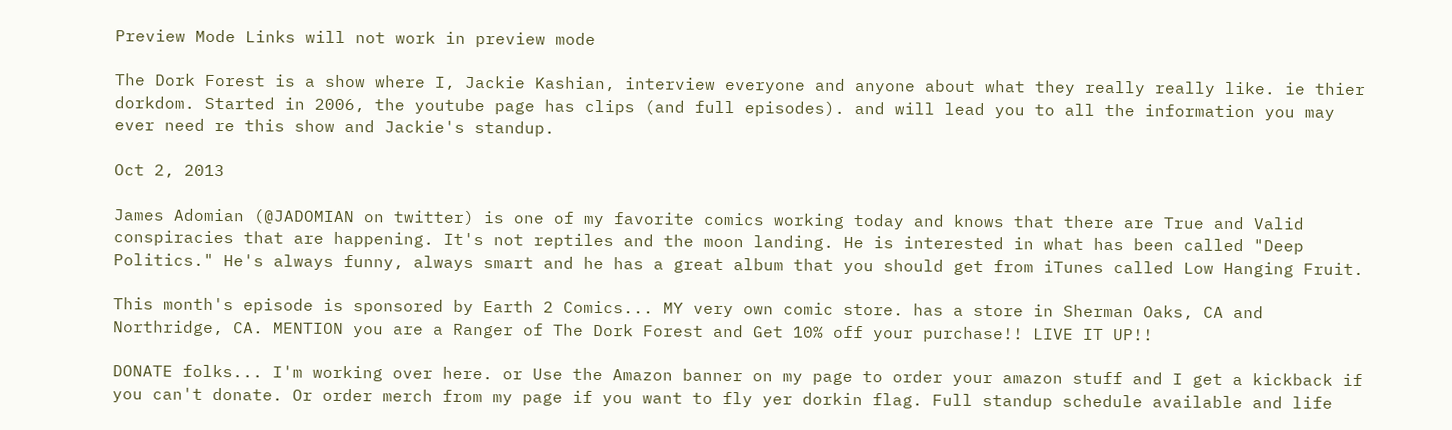Preview Mode Links will not work in preview mode

The Dork Forest is a show where I, Jackie Kashian, interview everyone and anyone about what they really really like. ie thier dorkdom. Started in 2006, the youtube page has clips (and full episodes). and will lead you to all the information you may ever need re this show and Jackie's standup.

Oct 2, 2013

James Adomian (@JADOMIAN on twitter) is one of my favorite comics working today and knows that there are True and Valid conspiracies that are happening. It's not reptiles and the moon landing. He is interested in what has been called "Deep Politics." He's always funny, always smart and he has a great album that you should get from iTunes called Low Hanging Fruit.

This month's episode is sponsored by Earth 2 Comics... MY very own comic store. has a store in Sherman Oaks, CA and Northridge, CA. MENTION you are a Ranger of The Dork Forest and Get 10% off your purchase!! LIVE IT UP!!

DONATE folks... I'm working over here. or Use the Amazon banner on my page to order your amazon stuff and I get a kickback if you can't donate. Or order merch from my page if you want to fly yer dorkin flag. Full standup schedule available and life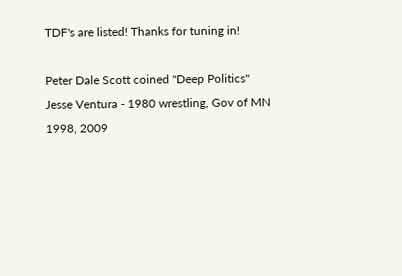TDF's are listed! Thanks for tuning in!

Peter Dale Scott coined "Deep Politics"
Jesse Ventura - 1980 wrestling, Gov of MN 1998, 2009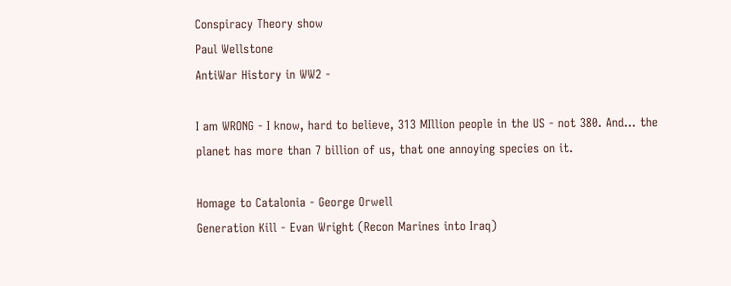Conspiracy Theory show
Paul Wellstone
AntiWar History in WW2 -

I am WRONG - I know, hard to believe, 313 MIllion people in the US - not 380. And... the planet has more than 7 billion of us, that one annoying species on it.

Homage to Catalonia - George Orwell
Generation Kill - Evan Wright (Recon Marines into Iraq)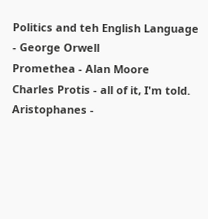Politics and teh English Language - George Orwell
Promethea - Alan Moore
Charles Protis - all of it, I'm told.
Aristophanes -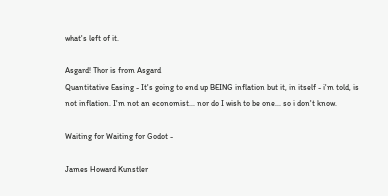what's left of it.

Asgard! Thor is from Asgard
Quantitative Easing - It's going to end up BEING inflation but it, in itself - i'm told, is not inflation. I'm not an economist... nor do I wish to be one... so i don't know.

Waiting for Waiting for Godot -

James Howard Kunstler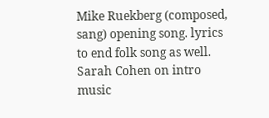Mike Ruekberg (composed, sang) opening song. lyrics to end folk song as well. Sarah Cohen on intro music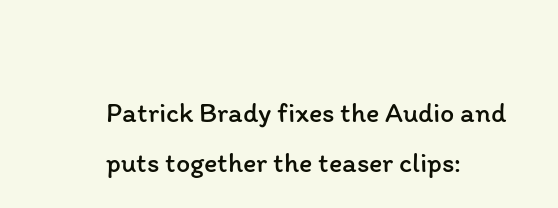Patrick Brady fixes the Audio and puts together the teaser clips: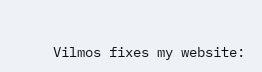Vilmos fixes my website: